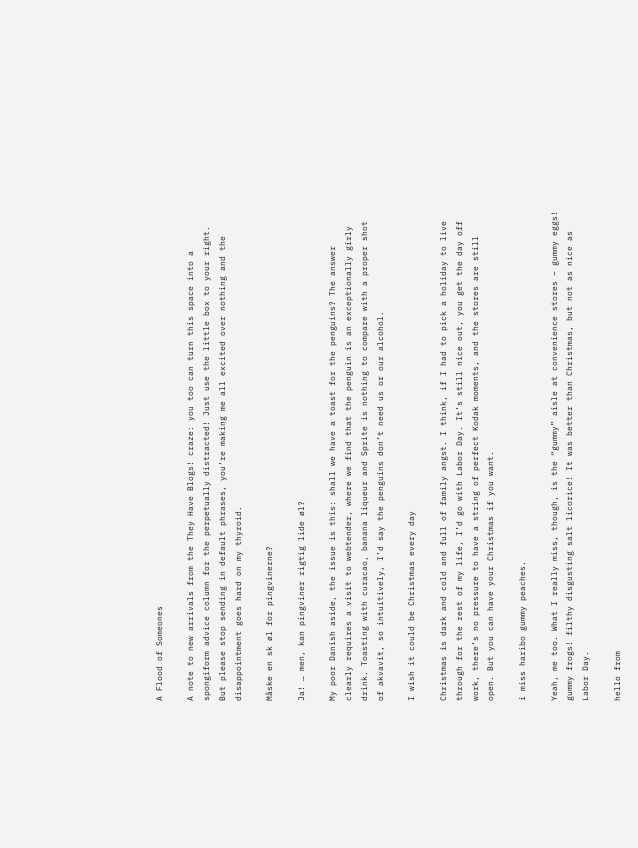A Flood of Someones

A note to new arrivals from the They Have Blogs! craze: you too can turn this space into a spongiform advice column for the perpetually distracted! Just use the little box to your right. But please stop sending in default phrases, you’re making me all excited over nothing and the disappointment goes hard on my thyroid.

Måske en sk øl for pingvinerne?

Ja! … men, kan pingviner rigtig lide øl?

My poor Danish aside, the issue is this: shall we have a toast for the penguins? The answer clearly requires a visit to webtender, where we find that the penguin is an exceptionally girly drink. Toasting with curacao, banana liqueur and Sprite is nothing to compare with a proper shot of akvavit, so intuitively, I’d say the penguins don’t need us or our alcohol.

I wish it could be Christmas every day

Christmas is dark and cold and full of family angst. I think, if I had to pick a holiday to live through for the rest of my life, I’d go with Labor Day. It’s still nice out, you get the day off work, there’s no pressure to have a string of perfect Kodak moments, and the stores are still open. But you can have your Christmas if you want.

i miss haribo gummy peaches.

Yeah, me too. What I really miss, though, is the “gummy” aisle at convenience stores – gummy eggs! gummy frogs! filthy disgusting salt licorice! It was better than Christmas, but not as nice as Labor Day.

hello from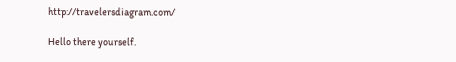http://travelersdiagram.com/

Hello there yourself.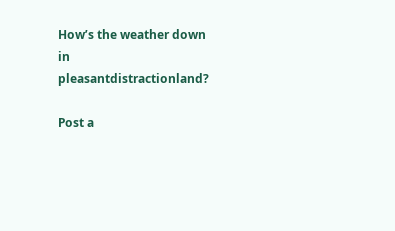How’s the weather down in pleasantdistractionland?

Post a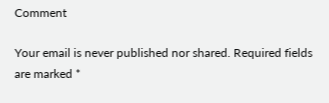Comment

Your email is never published nor shared. Required fields are marked *